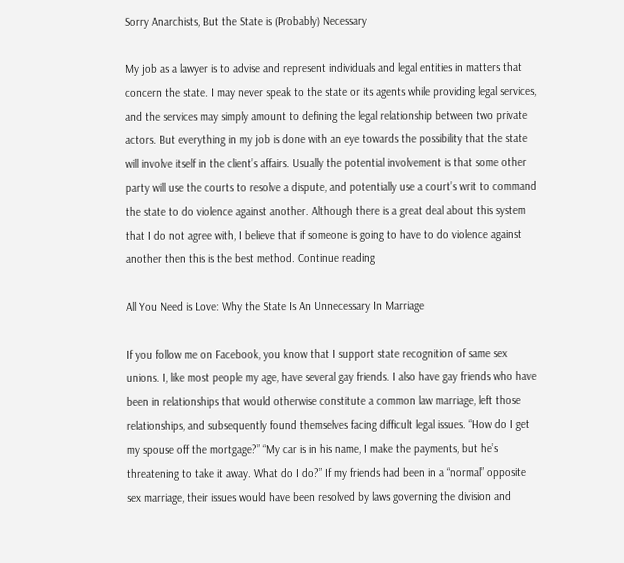Sorry Anarchists, But the State is (Probably) Necessary

My job as a lawyer is to advise and represent individuals and legal entities in matters that concern the state. I may never speak to the state or its agents while providing legal services, and the services may simply amount to defining the legal relationship between two private actors. But everything in my job is done with an eye towards the possibility that the state will involve itself in the client’s affairs. Usually the potential involvement is that some other party will use the courts to resolve a dispute, and potentially use a court’s writ to command the state to do violence against another. Although there is a great deal about this system that I do not agree with, I believe that if someone is going to have to do violence against another then this is the best method. Continue reading

All You Need is Love: Why the State Is An Unnecessary In Marriage

If you follow me on Facebook, you know that I support state recognition of same sex unions. I, like most people my age, have several gay friends. I also have gay friends who have been in relationships that would otherwise constitute a common law marriage, left those relationships, and subsequently found themselves facing difficult legal issues. “How do I get my spouse off the mortgage?” “My car is in his name, I make the payments, but he’s threatening to take it away. What do I do?” If my friends had been in a “normal” opposite sex marriage, their issues would have been resolved by laws governing the division and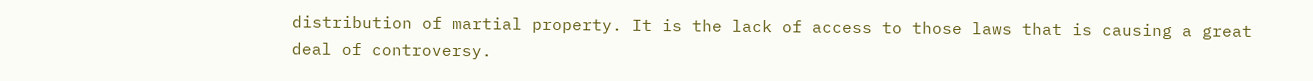distribution of martial property. It is the lack of access to those laws that is causing a great deal of controversy.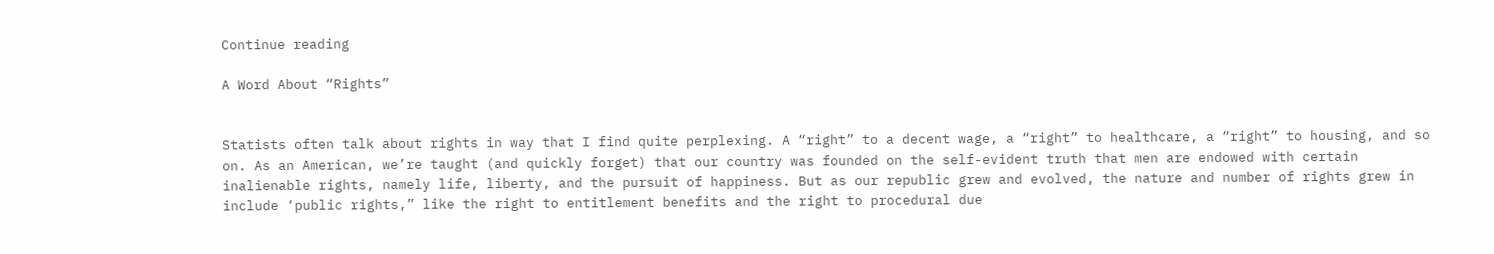Continue reading

A Word About “Rights”


Statists often talk about rights in way that I find quite perplexing. A “right” to a decent wage, a “right” to healthcare, a “right” to housing, and so on. As an American, we’re taught (and quickly forget) that our country was founded on the self-evident truth that men are endowed with certain inalienable rights, namely life, liberty, and the pursuit of happiness. But as our republic grew and evolved, the nature and number of rights grew in include ‘public rights,” like the right to entitlement benefits and the right to procedural due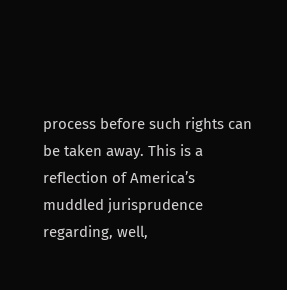process before such rights can be taken away. This is a reflection of America’s muddled jurisprudence regarding, well,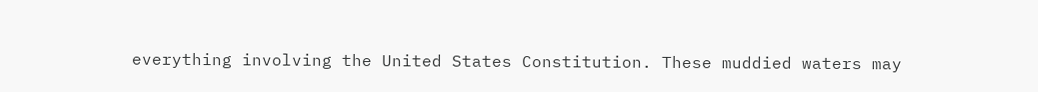everything involving the United States Constitution. These muddied waters may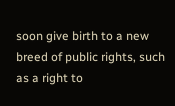soon give birth to a new breed of public rights, such as a right to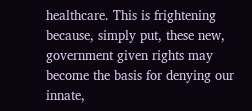healthcare. This is frightening because, simply put, these new, government given rights may become the basis for denying our innate,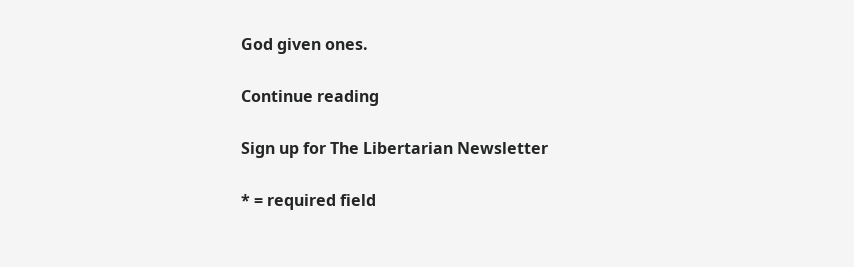God given ones.

Continue reading

Sign up for The Libertarian Newsletter

* = required field